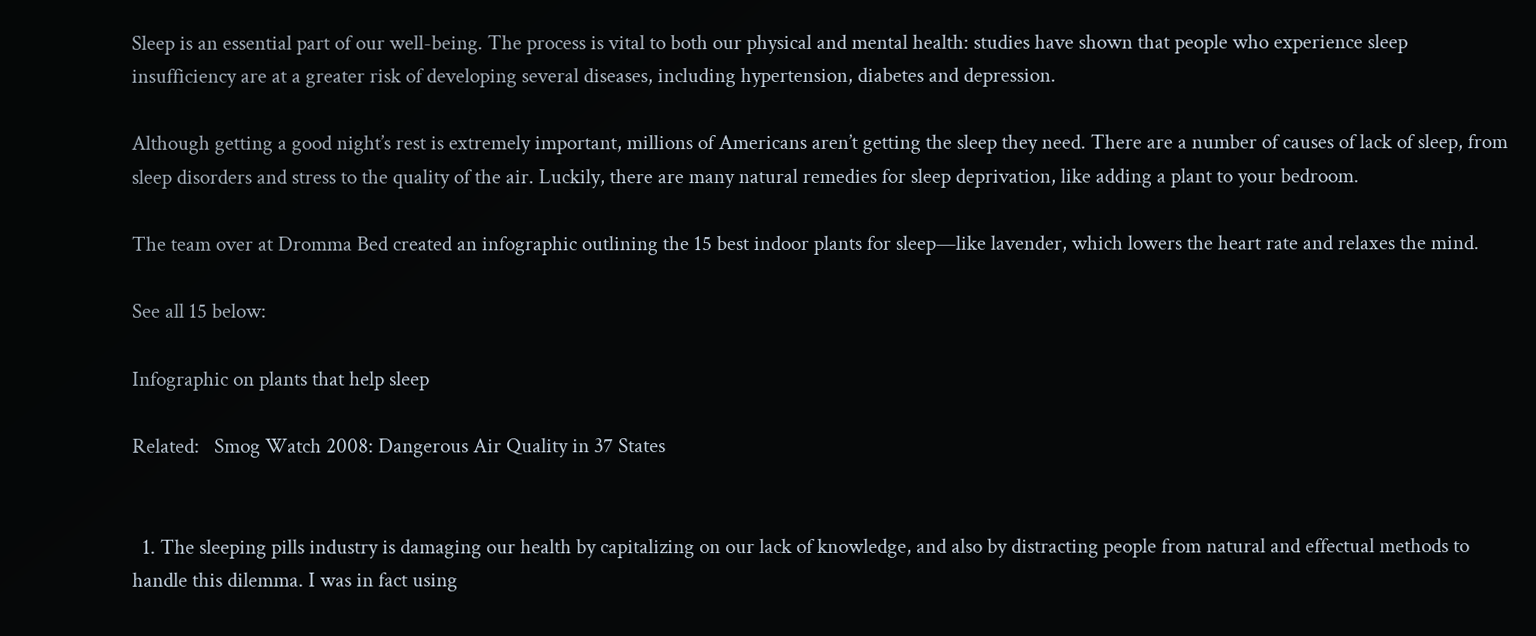Sleep is an essential part of our well-being. The process is vital to both our physical and mental health: studies have shown that people who experience sleep insufficiency are at a greater risk of developing several diseases, including hypertension, diabetes and depression.

Although getting a good night’s rest is extremely important, millions of Americans aren’t getting the sleep they need. There are a number of causes of lack of sleep, from sleep disorders and stress to the quality of the air. Luckily, there are many natural remedies for sleep deprivation, like adding a plant to your bedroom.

The team over at Dromma Bed created an infographic outlining the 15 best indoor plants for sleep—like lavender, which lowers the heart rate and relaxes the mind.

See all 15 below:

Infographic on plants that help sleep

Related:   Smog Watch 2008: Dangerous Air Quality in 37 States


  1. The sleeping pills industry is damaging our health by capitalizing on our lack of knowledge, and also by distracting people from natural and effectual methods to handle this dilemma. I was in fact using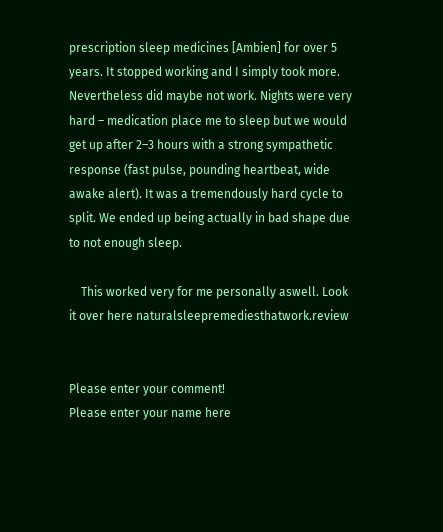prescription sleep medicines [Ambien] for over 5 years. It stopped working and I simply took more. Nevertheless did maybe not work. Nights were very hard – medication place me to sleep but we would get up after 2–3 hours with a strong sympathetic response (fast pulse, pounding heartbeat, wide awake alert). It was a tremendously hard cycle to split. We ended up being actually in bad shape due to not enough sleep.

    This worked very for me personally aswell. Look it over here naturalsleepremediesthatwork.review


Please enter your comment!
Please enter your name here